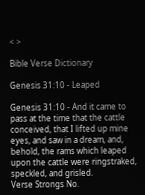< >

Bible Verse Dictionary

Genesis 31:10 - Leaped

Genesis 31:10 - And it came to pass at the time that the cattle conceived, that I lifted up mine eyes, and saw in a dream, and, behold, the rams which leaped upon the cattle were ringstraked, speckled, and grisled.
Verse Strongs No.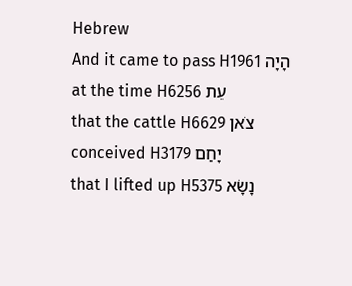Hebrew
And it came to pass H1961 הָיָה
at the time H6256 עֵת
that the cattle H6629 צֹאן
conceived H3179 יָחַם
that I lifted up H5375 נָשָׂא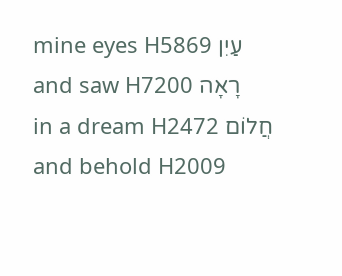mine eyes H5869 עַיִן
and saw H7200 רָאָה
in a dream H2472 חֲלוֹם
and behold H2009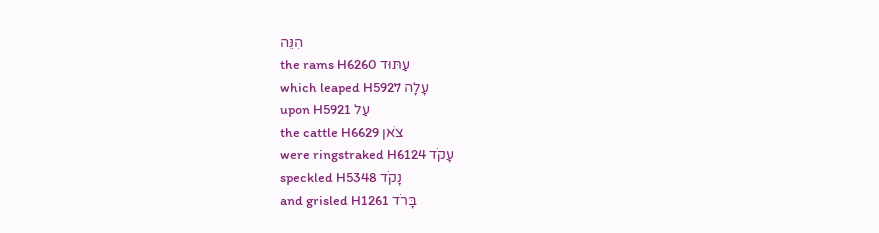הִנֵּה
the rams H6260 עַתּוּד
which leaped H5927 עָלָה
upon H5921 עַל
the cattle H6629 צֹאן
were ringstraked H6124 עָקֹד
speckled H5348 נָקֹד
and grisled H1261 בָּרֹד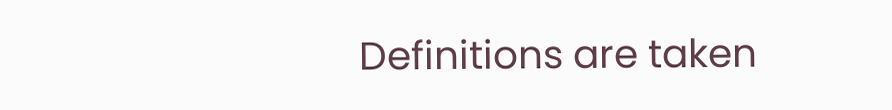Definitions are taken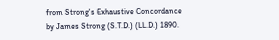from Strong's Exhaustive Concordance
by James Strong (S.T.D.) (LL.D.) 1890.